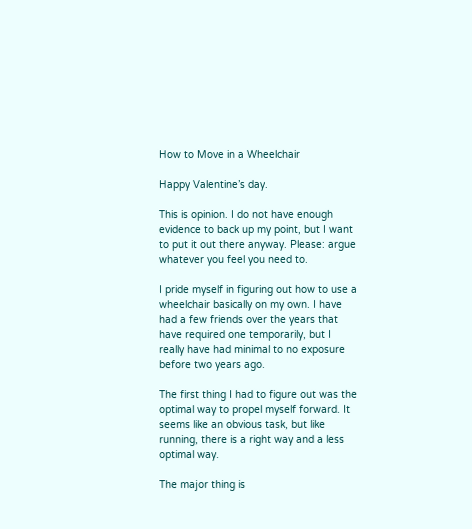How to Move in a Wheelchair

Happy Valentine’s day.

This is opinion. I do not have enough evidence to back up my point, but I want to put it out there anyway. Please: argue whatever you feel you need to.

I pride myself in figuring out how to use a wheelchair basically on my own. I have had a few friends over the years that have required one temporarily, but I really have had minimal to no exposure before two years ago.

The first thing I had to figure out was the optimal way to propel myself forward. It seems like an obvious task, but like running, there is a right way and a less optimal way.

The major thing is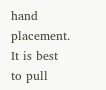hand placement. It is best to pull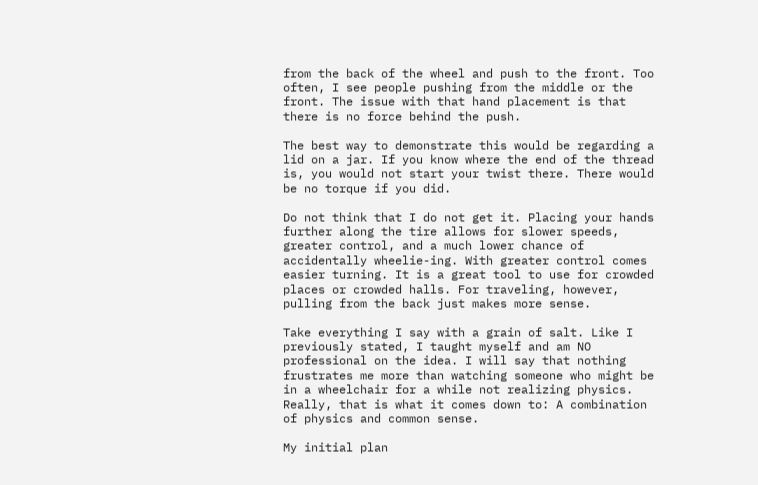from the back of the wheel and push to the front. Too often, I see people pushing from the middle or the front. The issue with that hand placement is that there is no force behind the push.

The best way to demonstrate this would be regarding a lid on a jar. If you know where the end of the thread is, you would not start your twist there. There would be no torque if you did.

Do not think that I do not get it. Placing your hands further along the tire allows for slower speeds, greater control, and a much lower chance of accidentally wheelie-ing. With greater control comes easier turning. It is a great tool to use for crowded places or crowded halls. For traveling, however, pulling from the back just makes more sense.

Take everything I say with a grain of salt. Like I previously stated, I taught myself and am NO professional on the idea. I will say that nothing frustrates me more than watching someone who might be in a wheelchair for a while not realizing physics. Really, that is what it comes down to: A combination of physics and common sense.

My initial plan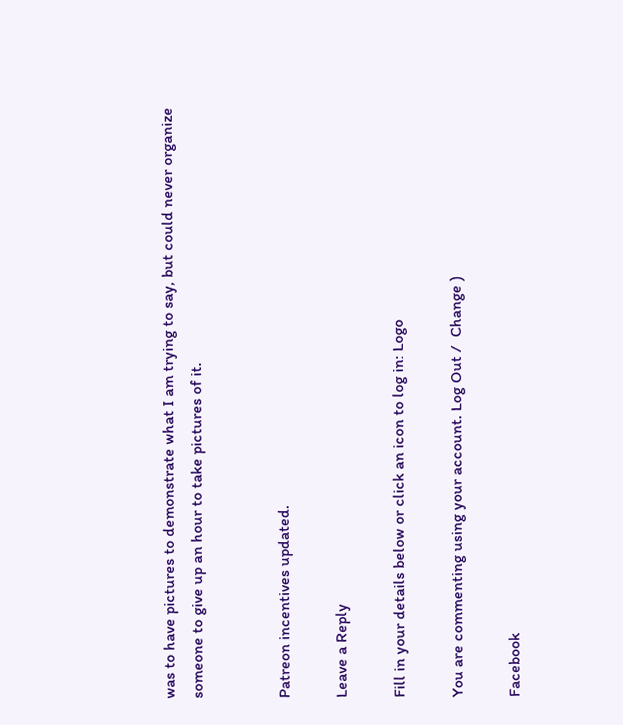was to have pictures to demonstrate what I am trying to say, but could never organize someone to give up an hour to take pictures of it.


Patreon incentives updated.

Leave a Reply

Fill in your details below or click an icon to log in: Logo

You are commenting using your account. Log Out /  Change )

Facebook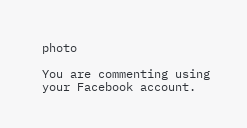photo

You are commenting using your Facebook account.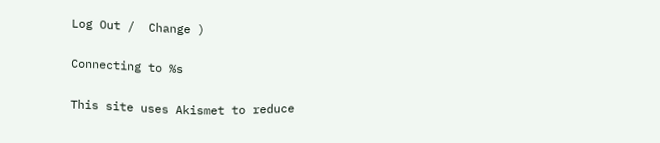Log Out /  Change )

Connecting to %s

This site uses Akismet to reduce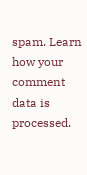spam. Learn how your comment data is processed.